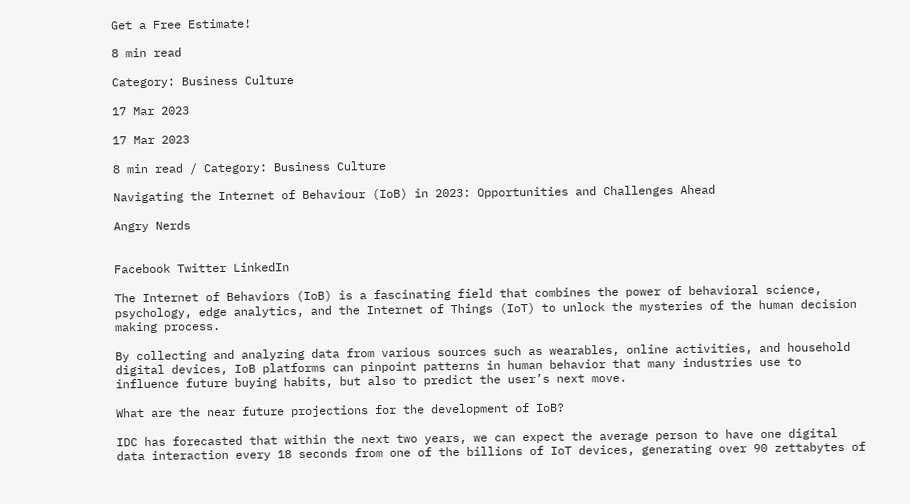Get a Free Estimate!

8 min read

Category: Business Culture

17 Mar 2023

17 Mar 2023

8 min read / Category: Business Culture

Navigating the Internet of Behaviour (IoB) in 2023: Opportunities and Challenges Ahead

Angry Nerds


Facebook Twitter LinkedIn

The Internet of Behaviors (IoB) is a fascinating field that combines the power of behavioral science, psychology, edge analytics, and the Internet of Things (IoT) to unlock the mysteries of the human decision making process.

By collecting and analyzing data from various sources such as wearables, online activities, and household digital devices, IoB platforms can pinpoint patterns in human behavior that many industries use to influence future buying habits, but also to predict the user’s next move.

What are the near future projections for the development of IoB?

IDC has forecasted that within the next two years, we can expect the average person to have one digital data interaction every 18 seconds from one of the billions of IoT devices, generating over 90 zettabytes of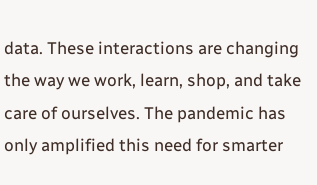data. These interactions are changing the way we work, learn, shop, and take care of ourselves. The pandemic has only amplified this need for smarter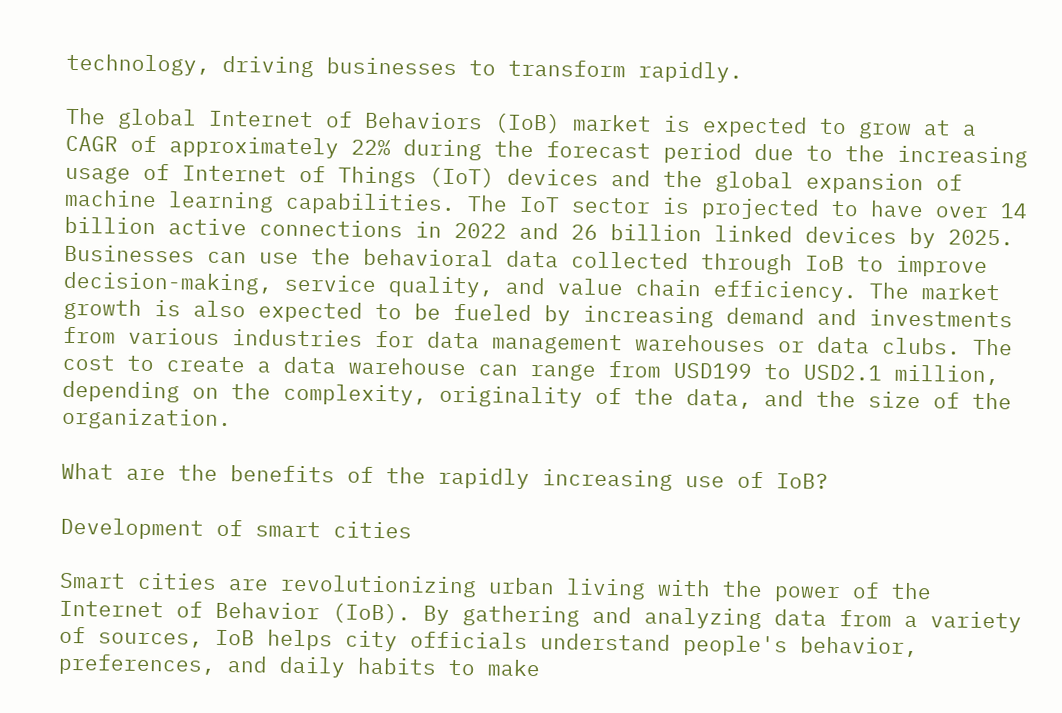technology, driving businesses to transform rapidly.

The global Internet of Behaviors (IoB) market is expected to grow at a CAGR of approximately 22% during the forecast period due to the increasing usage of Internet of Things (IoT) devices and the global expansion of machine learning capabilities. The IoT sector is projected to have over 14 billion active connections in 2022 and 26 billion linked devices by 2025. Businesses can use the behavioral data collected through IoB to improve decision-making, service quality, and value chain efficiency. The market growth is also expected to be fueled by increasing demand and investments from various industries for data management warehouses or data clubs. The cost to create a data warehouse can range from USD199 to USD2.1 million, depending on the complexity, originality of the data, and the size of the organization.

What are the benefits of the rapidly increasing use of IoB?

Development of smart cities

Smart cities are revolutionizing urban living with the power of the Internet of Behavior (IoB). By gathering and analyzing data from a variety of sources, IoB helps city officials understand people's behavior, preferences, and daily habits to make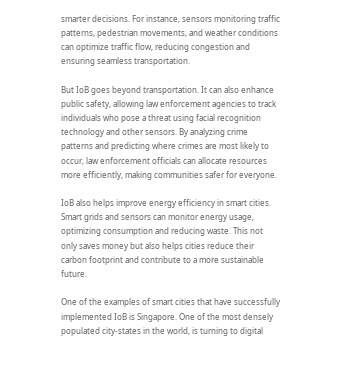smarter decisions. For instance, sensors monitoring traffic patterns, pedestrian movements, and weather conditions can optimize traffic flow, reducing congestion and ensuring seamless transportation.

But IoB goes beyond transportation. It can also enhance public safety, allowing law enforcement agencies to track individuals who pose a threat using facial recognition technology and other sensors. By analyzing crime patterns and predicting where crimes are most likely to occur, law enforcement officials can allocate resources more efficiently, making communities safer for everyone.

IoB also helps improve energy efficiency in smart cities. Smart grids and sensors can monitor energy usage, optimizing consumption and reducing waste. This not only saves money but also helps cities reduce their carbon footprint and contribute to a more sustainable future.

One of the examples of smart cities that have successfully implemented IoB is Singapore. One of the most densely populated city-states in the world, is turning to digital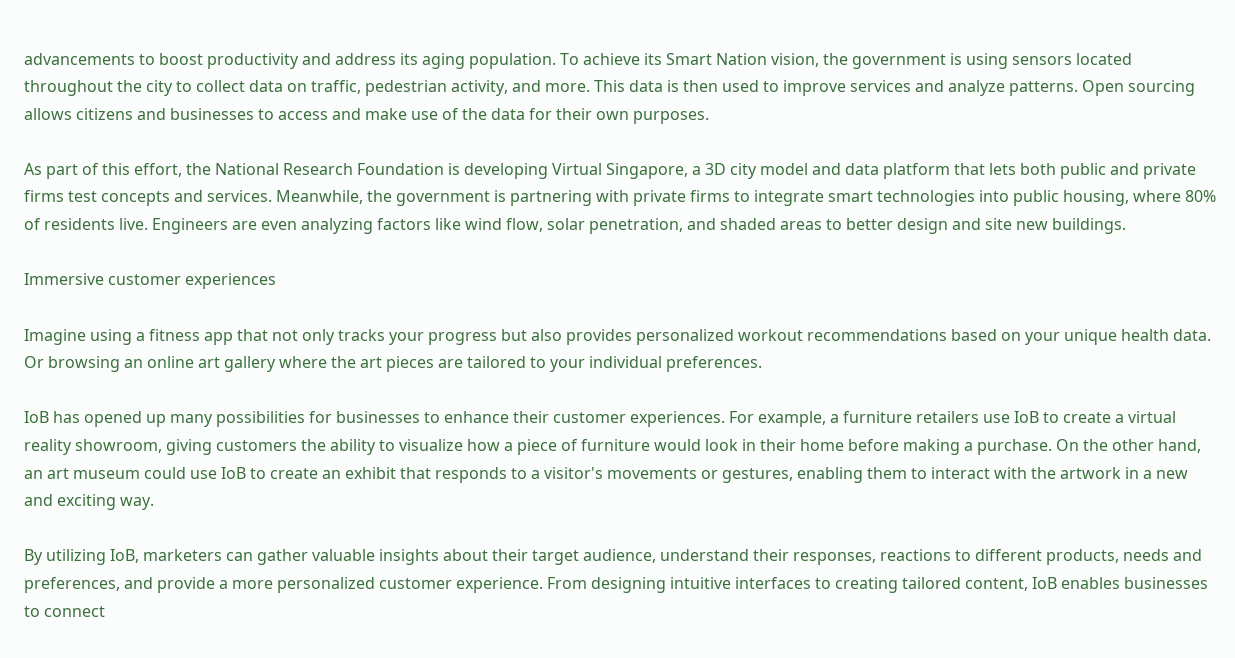advancements to boost productivity and address its aging population. To achieve its Smart Nation vision, the government is using sensors located throughout the city to collect data on traffic, pedestrian activity, and more. This data is then used to improve services and analyze patterns. Open sourcing allows citizens and businesses to access and make use of the data for their own purposes.

As part of this effort, the National Research Foundation is developing Virtual Singapore, a 3D city model and data platform that lets both public and private firms test concepts and services. Meanwhile, the government is partnering with private firms to integrate smart technologies into public housing, where 80% of residents live. Engineers are even analyzing factors like wind flow, solar penetration, and shaded areas to better design and site new buildings.

Immersive customer experiences

Imagine using a fitness app that not only tracks your progress but also provides personalized workout recommendations based on your unique health data. Or browsing an online art gallery where the art pieces are tailored to your individual preferences.

IoB has opened up many possibilities for businesses to enhance their customer experiences. For example, a furniture retailers use IoB to create a virtual reality showroom, giving customers the ability to visualize how a piece of furniture would look in their home before making a purchase. On the other hand, an art museum could use IoB to create an exhibit that responds to a visitor's movements or gestures, enabling them to interact with the artwork in a new and exciting way.

By utilizing IoB, marketers can gather valuable insights about their target audience, understand their responses, reactions to different products, needs and preferences, and provide a more personalized customer experience. From designing intuitive interfaces to creating tailored content, IoB enables businesses to connect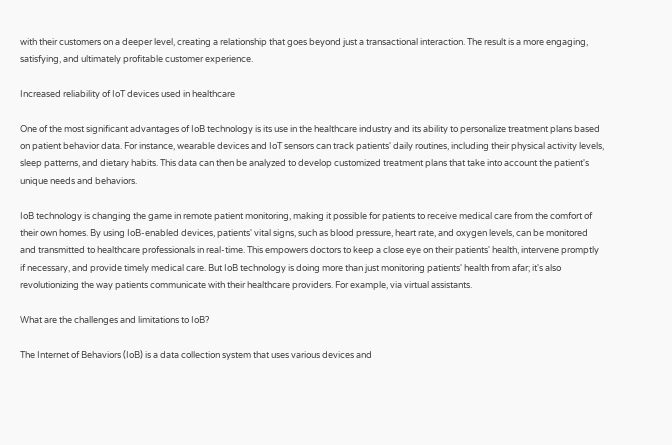with their customers on a deeper level, creating a relationship that goes beyond just a transactional interaction. The result is a more engaging, satisfying, and ultimately profitable customer experience.

Increased reliability of IoT devices used in healthcare

One of the most significant advantages of IoB technology is its use in the healthcare industry and its ability to personalize treatment plans based on patient behavior data. For instance, wearable devices and IoT sensors can track patients' daily routines, including their physical activity levels, sleep patterns, and dietary habits. This data can then be analyzed to develop customized treatment plans that take into account the patient's unique needs and behaviors.

IoB technology is changing the game in remote patient monitoring, making it possible for patients to receive medical care from the comfort of their own homes. By using IoB-enabled devices, patients' vital signs, such as blood pressure, heart rate, and oxygen levels, can be monitored and transmitted to healthcare professionals in real-time. This empowers doctors to keep a close eye on their patients' health, intervene promptly if necessary, and provide timely medical care. But IoB technology is doing more than just monitoring patients' health from afar; it's also revolutionizing the way patients communicate with their healthcare providers. For example, via virtual assistants.

What are the challenges and limitations to IoB?

The Internet of Behaviors (IoB) is a data collection system that uses various devices and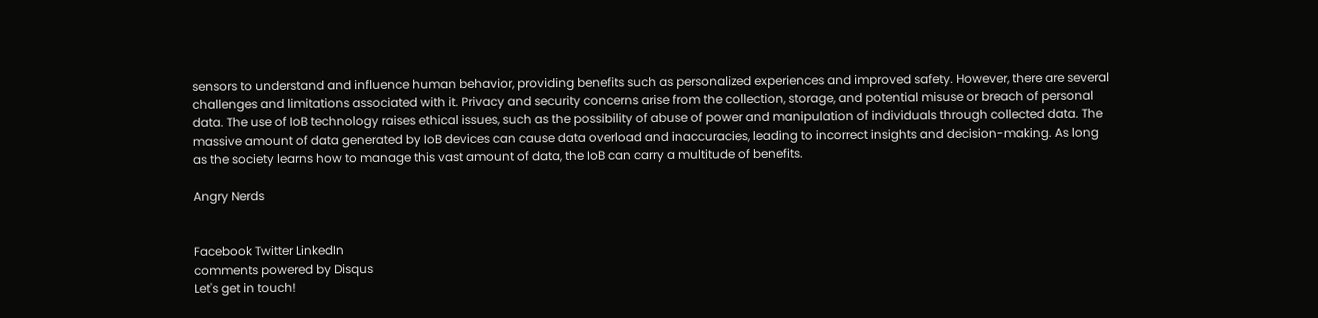sensors to understand and influence human behavior, providing benefits such as personalized experiences and improved safety. However, there are several challenges and limitations associated with it. Privacy and security concerns arise from the collection, storage, and potential misuse or breach of personal data. The use of IoB technology raises ethical issues, such as the possibility of abuse of power and manipulation of individuals through collected data. The massive amount of data generated by IoB devices can cause data overload and inaccuracies, leading to incorrect insights and decision-making. As long as the society learns how to manage this vast amount of data, the IoB can carry a multitude of benefits.

Angry Nerds


Facebook Twitter LinkedIn
comments powered by Disqus
Let's get in touch!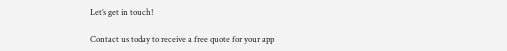Let’s get in touch!

Contact us today to receive a free quote for your app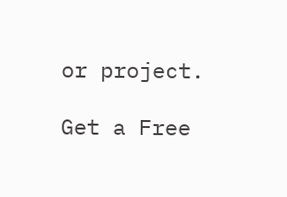or project.

Get a Free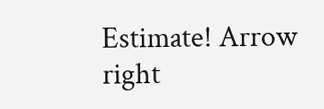Estimate! Arrow right